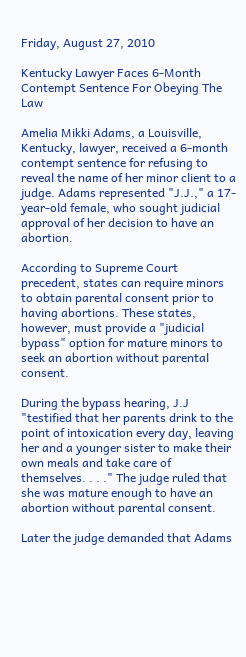Friday, August 27, 2010

Kentucky Lawyer Faces 6-Month Contempt Sentence For Obeying The Law

Amelia Mikki Adams, a Louisville, Kentucky, lawyer, received a 6-month contempt sentence for refusing to reveal the name of her minor client to a judge. Adams represented "J.J.," a 17-year-old female, who sought judicial approval of her decision to have an abortion.

According to Supreme Court precedent, states can require minors to obtain parental consent prior to having abortions. These states, however, must provide a "judicial bypass" option for mature minors to seek an abortion without parental consent.

During the bypass hearing, J.J "testified that her parents drink to the point of intoxication every day, leaving her and a younger sister to make their own meals and take care of themselves. . . ." The judge ruled that she was mature enough to have an abortion without parental consent.

Later the judge demanded that Adams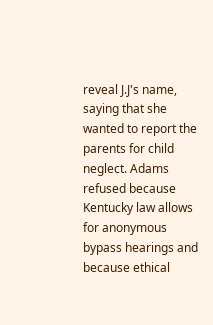reveal J.J's name, saying that she wanted to report the parents for child neglect. Adams refused because Kentucky law allows for anonymous bypass hearings and because ethical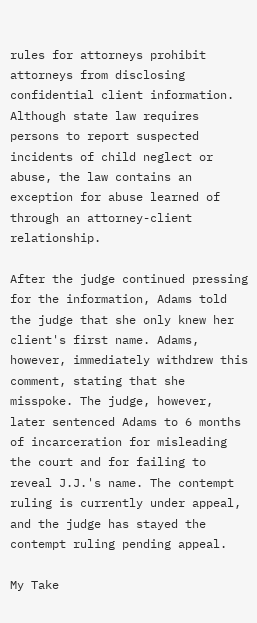rules for attorneys prohibit attorneys from disclosing confidential client information. Although state law requires persons to report suspected incidents of child neglect or abuse, the law contains an exception for abuse learned of through an attorney-client relationship.

After the judge continued pressing for the information, Adams told the judge that she only knew her client's first name. Adams, however, immediately withdrew this comment, stating that she misspoke. The judge, however, later sentenced Adams to 6 months of incarceration for misleading the court and for failing to reveal J.J.'s name. The contempt ruling is currently under appeal, and the judge has stayed the contempt ruling pending appeal.

My Take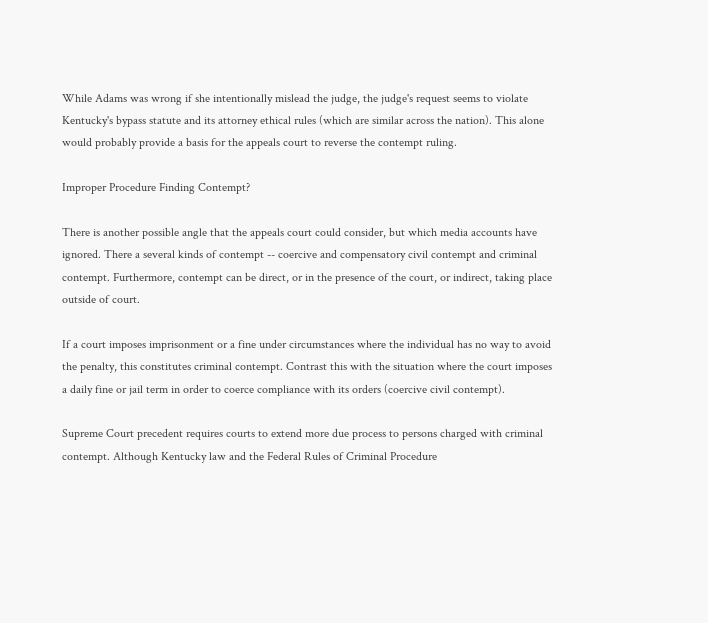While Adams was wrong if she intentionally mislead the judge, the judge's request seems to violate Kentucky's bypass statute and its attorney ethical rules (which are similar across the nation). This alone would probably provide a basis for the appeals court to reverse the contempt ruling.

Improper Procedure Finding Contempt?

There is another possible angle that the appeals court could consider, but which media accounts have ignored. There a several kinds of contempt -- coercive and compensatory civil contempt and criminal contempt. Furthermore, contempt can be direct, or in the presence of the court, or indirect, taking place outside of court.

If a court imposes imprisonment or a fine under circumstances where the individual has no way to avoid the penalty, this constitutes criminal contempt. Contrast this with the situation where the court imposes a daily fine or jail term in order to coerce compliance with its orders (coercive civil contempt).

Supreme Court precedent requires courts to extend more due process to persons charged with criminal contempt. Although Kentucky law and the Federal Rules of Criminal Procedure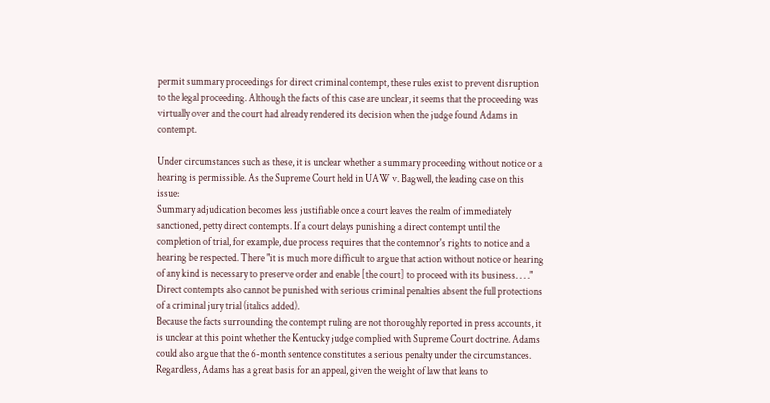permit summary proceedings for direct criminal contempt, these rules exist to prevent disruption to the legal proceeding. Although the facts of this case are unclear, it seems that the proceeding was virtually over and the court had already rendered its decision when the judge found Adams in contempt.

Under circumstances such as these, it is unclear whether a summary proceeding without notice or a hearing is permissible. As the Supreme Court held in UAW v. Bagwell, the leading case on this issue:
Summary adjudication becomes less justifiable once a court leaves the realm of immediately sanctioned, petty direct contempts. If a court delays punishing a direct contempt until the completion of trial, for example, due process requires that the contemnor's rights to notice and a hearing be respected. There "it is much more difficult to argue that action without notice or hearing of any kind is necessary to preserve order and enable [the court] to proceed with its business. . . ." Direct contempts also cannot be punished with serious criminal penalties absent the full protections of a criminal jury trial (italics added).
Because the facts surrounding the contempt ruling are not thoroughly reported in press accounts, it is unclear at this point whether the Kentucky judge complied with Supreme Court doctrine. Adams could also argue that the 6-month sentence constitutes a serious penalty under the circumstances. Regardless, Adams has a great basis for an appeal, given the weight of law that leans to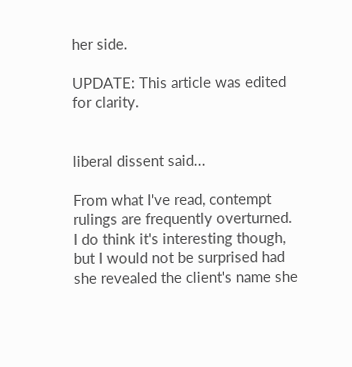her side.

UPDATE: This article was edited for clarity.


liberal dissent said...

From what I've read, contempt rulings are frequently overturned. I do think it's interesting though, but I would not be surprised had she revealed the client's name she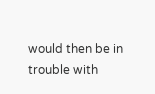would then be in trouble with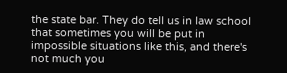the state bar. They do tell us in law school that sometimes you will be put in impossible situations like this, and there's not much you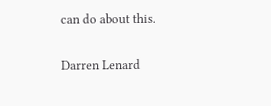can do about this.

Darren Lenard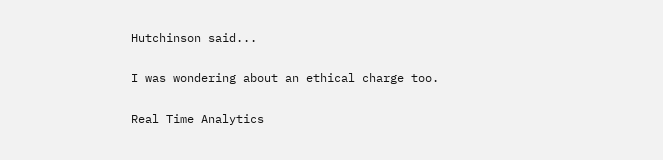Hutchinson said...

I was wondering about an ethical charge too.

Real Time Analytics